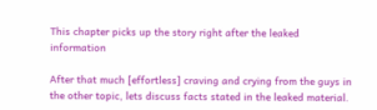This chapter picks up the story right after the leaked information

After that much [effortless] craving and crying from the guys in the other topic, lets discuss facts stated in the leaked material.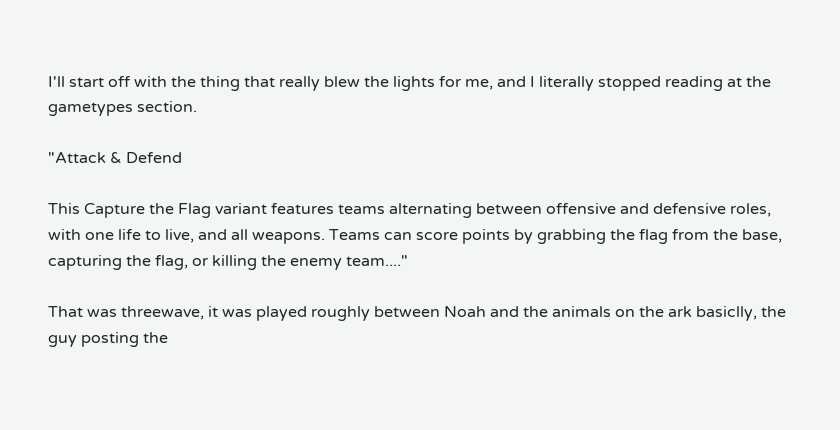I'll start off with the thing that really blew the lights for me, and I literally stopped reading at the gametypes section.

"Attack & Defend

This Capture the Flag variant features teams alternating between offensive and defensive roles, with one life to live, and all weapons. Teams can score points by grabbing the flag from the base, capturing the flag, or killing the enemy team...."

That was threewave, it was played roughly between Noah and the animals on the ark basiclly, the guy posting the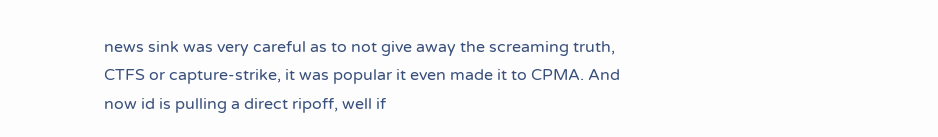news sink was very careful as to not give away the screaming truth, CTFS or capture-strike, it was popular it even made it to CPMA. And now id is pulling a direct ripoff, well if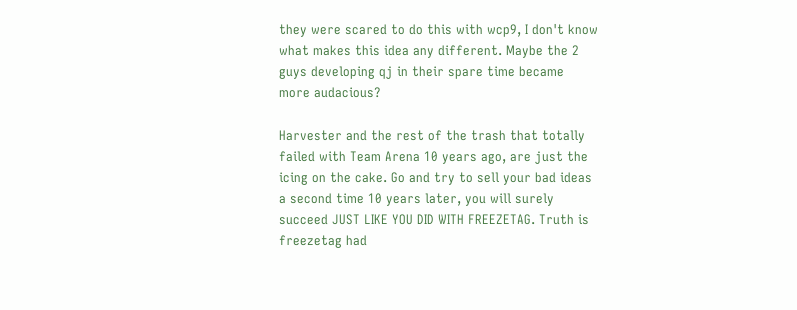they were scared to do this with wcp9, I don't know what makes this idea any different. Maybe the 2 guys developing qj in their spare time became more audacious?

Harvester and the rest of the trash that totally failed with Team Arena 10 years ago, are just the icing on the cake. Go and try to sell your bad ideas a second time 10 years later, you will surely succeed JUST LIKE YOU DID WITH FREEZETAG. Truth is freezetag had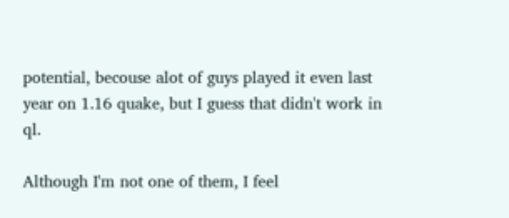potential, becouse alot of guys played it even last year on 1.16 quake, but I guess that didn't work in ql.

Although I'm not one of them, I feel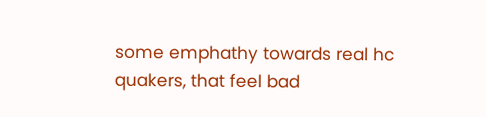some emphathy towards real hc quakers, that feel bad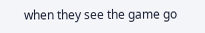when they see the game go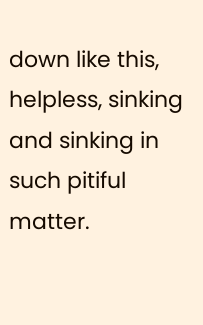down like this, helpless, sinking and sinking in such pitiful matter.